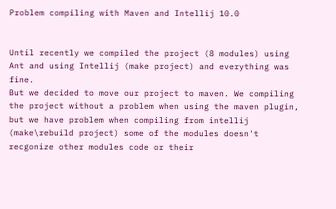Problem compiling with Maven and Intellij 10.0


Until recently we compiled the project (8 modules) using Ant and using Intellij (make project) and everything was fine.
But we decided to move our project to maven. We compiling the project without a problem when using the maven plugin,
but we have problem when compiling from intellij (make\rebuild project) some of the modules doesn't recgonize other modules code or their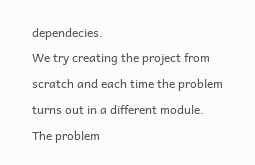dependecies.
We try creating the project from scratch and each time the problem turns out in a different module.
The problem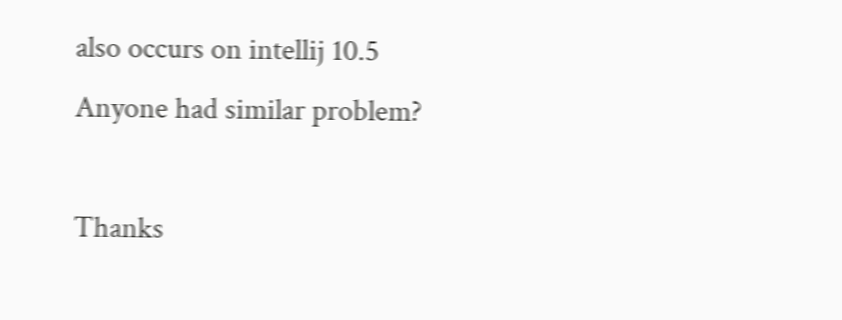also occurs on intellij 10.5
Anyone had similar problem?

Thanks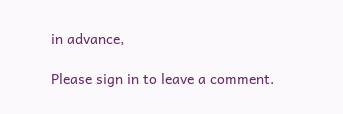in advance,

Please sign in to leave a comment.